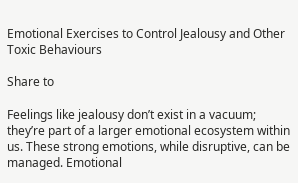Emotional Exercises to Control Jealousy and Other Toxic Behaviours

Share to

Feelings like jealousy don’t exist in a vacuum; they’re part of a larger emotional ecosystem within us. These strong emotions, while disruptive, can be managed. Emotional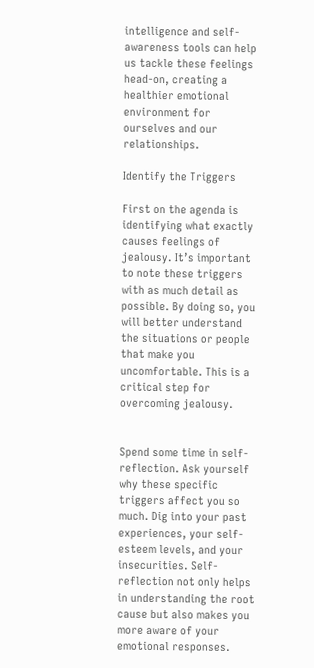intelligence and self-awareness tools can help us tackle these feelings head-on, creating a healthier emotional environment for ourselves and our relationships.

Identify the Triggers

First on the agenda is identifying what exactly causes feelings of jealousy. It’s important to note these triggers with as much detail as possible. By doing so, you will better understand the situations or people that make you uncomfortable. This is a critical step for overcoming jealousy.


Spend some time in self-reflection. Ask yourself why these specific triggers affect you so much. Dig into your past experiences, your self-esteem levels, and your insecurities. Self-reflection not only helps in understanding the root cause but also makes you more aware of your emotional responses.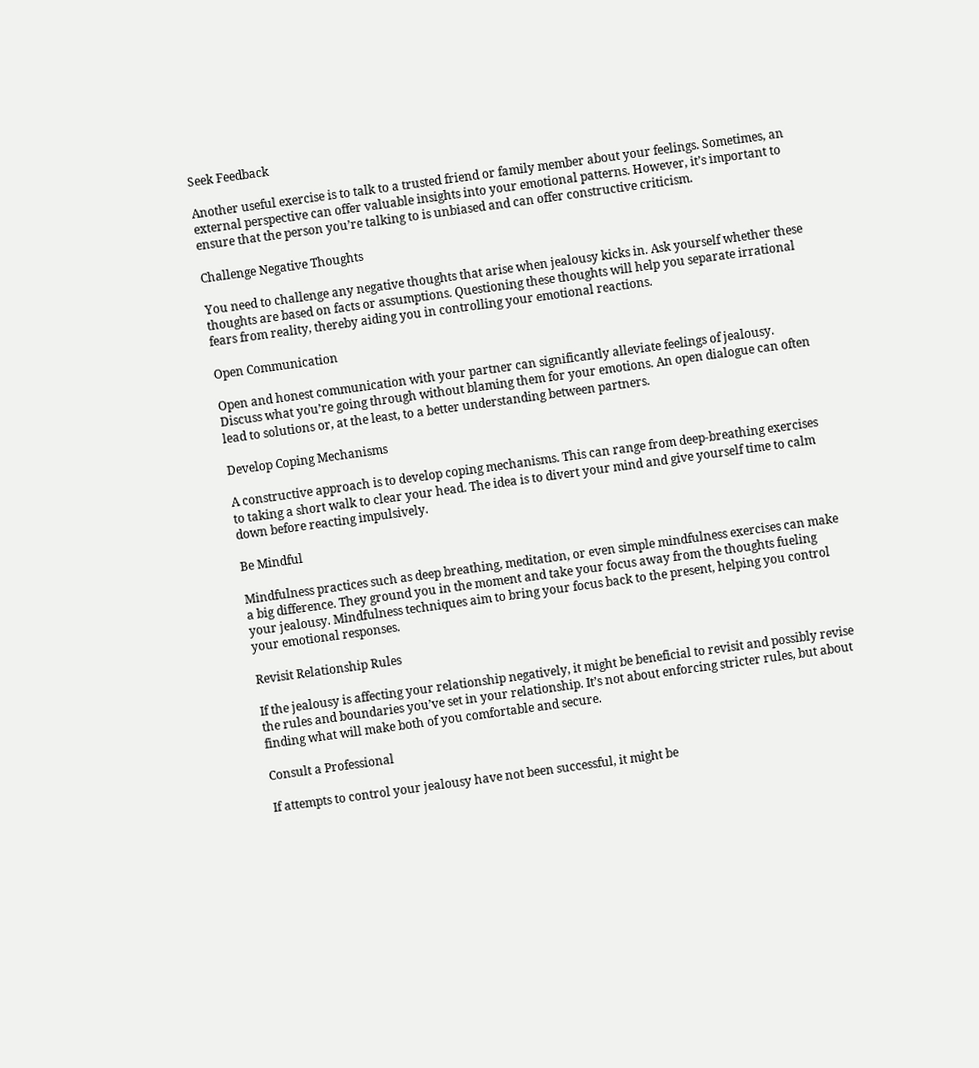Seek Feedback

Another useful exercise is to talk to a trusted friend or family member about your feelings. Sometimes, an external perspective can offer valuable insights into your emotional patterns. However, it’s important to ensure that the person you’re talking to is unbiased and can offer constructive criticism.

Challenge Negative Thoughts

You need to challenge any negative thoughts that arise when jealousy kicks in. Ask yourself whether these thoughts are based on facts or assumptions. Questioning these thoughts will help you separate irrational fears from reality, thereby aiding you in controlling your emotional reactions.

Open Communication

Open and honest communication with your partner can significantly alleviate feelings of jealousy. Discuss what you’re going through without blaming them for your emotions. An open dialogue can often lead to solutions or, at the least, to a better understanding between partners.

Develop Coping Mechanisms

A constructive approach is to develop coping mechanisms. This can range from deep-breathing exercises to taking a short walk to clear your head. The idea is to divert your mind and give yourself time to calm down before reacting impulsively.

Be Mindful

Mindfulness practices such as deep breathing, meditation, or even simple mindfulness exercises can make a big difference. They ground you in the moment and take your focus away from the thoughts fueling your jealousy. Mindfulness techniques aim to bring your focus back to the present, helping you control your emotional responses.

Revisit Relationship Rules

If the jealousy is affecting your relationship negatively, it might be beneficial to revisit and possibly revise the rules and boundaries you’ve set in your relationship. It’s not about enforcing stricter rules, but about finding what will make both of you comfortable and secure.

Consult a Professional

If attempts to control your jealousy have not been successful, it might be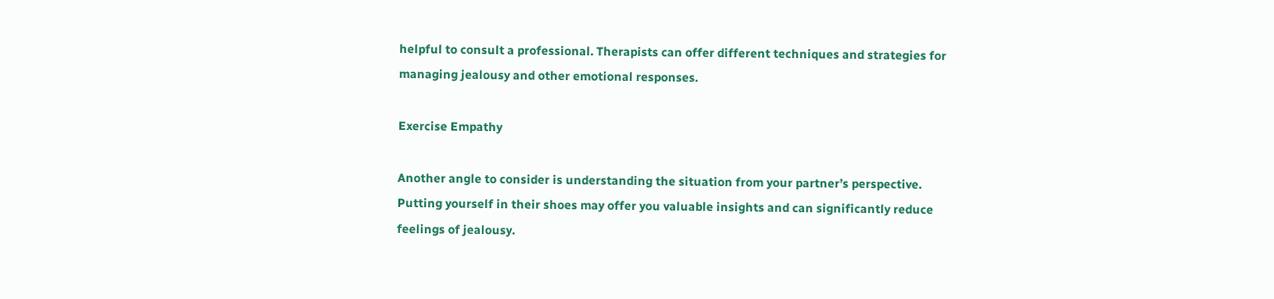helpful to consult a professional. Therapists can offer different techniques and strategies for managing jealousy and other emotional responses.

Exercise Empathy

Another angle to consider is understanding the situation from your partner’s perspective. Putting yourself in their shoes may offer you valuable insights and can significantly reduce feelings of jealousy.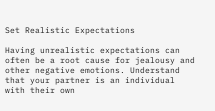Set Realistic Expectations

Having unrealistic expectations can often be a root cause for jealousy and other negative emotions. Understand that your partner is an individual with their own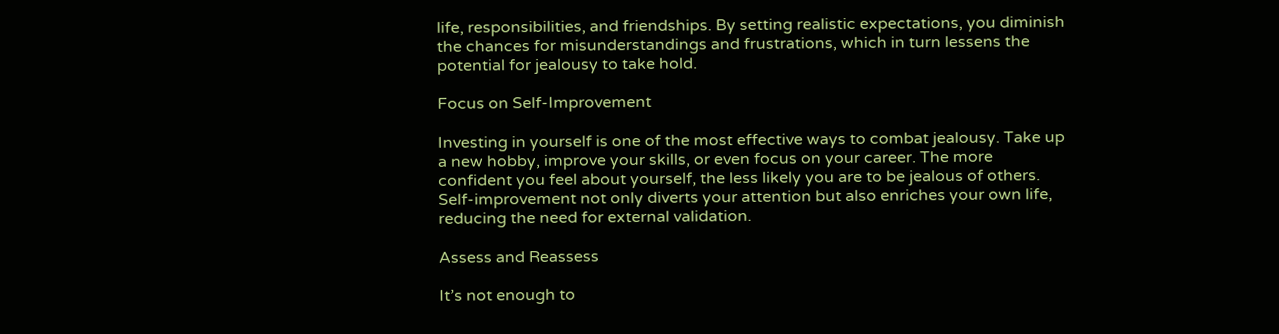life, responsibilities, and friendships. By setting realistic expectations, you diminish the chances for misunderstandings and frustrations, which in turn lessens the potential for jealousy to take hold.

Focus on Self-Improvement

Investing in yourself is one of the most effective ways to combat jealousy. Take up a new hobby, improve your skills, or even focus on your career. The more confident you feel about yourself, the less likely you are to be jealous of others. Self-improvement not only diverts your attention but also enriches your own life, reducing the need for external validation.

Assess and Reassess

It’s not enough to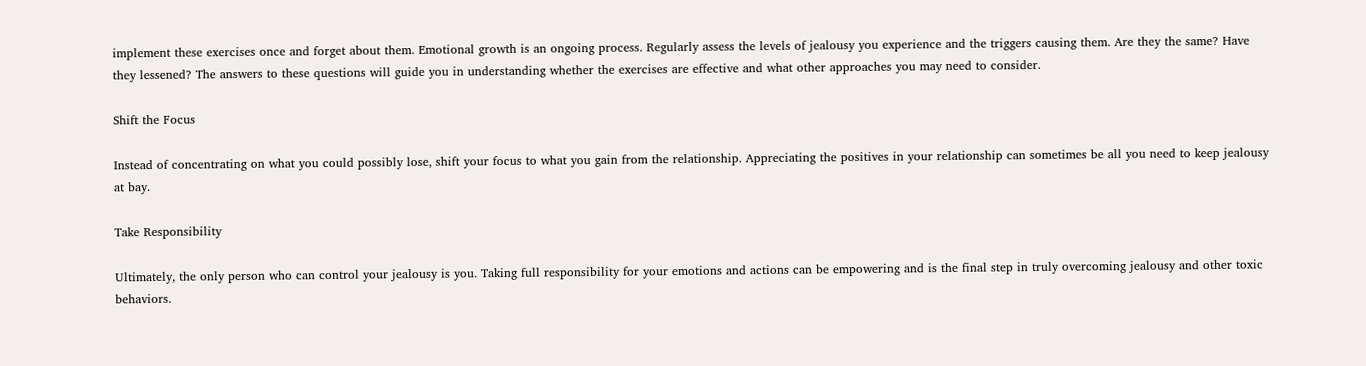implement these exercises once and forget about them. Emotional growth is an ongoing process. Regularly assess the levels of jealousy you experience and the triggers causing them. Are they the same? Have they lessened? The answers to these questions will guide you in understanding whether the exercises are effective and what other approaches you may need to consider.

Shift the Focus

Instead of concentrating on what you could possibly lose, shift your focus to what you gain from the relationship. Appreciating the positives in your relationship can sometimes be all you need to keep jealousy at bay.

Take Responsibility

Ultimately, the only person who can control your jealousy is you. Taking full responsibility for your emotions and actions can be empowering and is the final step in truly overcoming jealousy and other toxic behaviors.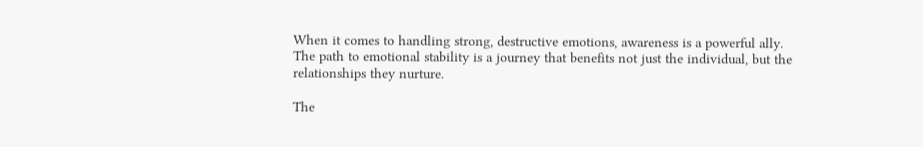When it comes to handling strong, destructive emotions, awareness is a powerful ally. The path to emotional stability is a journey that benefits not just the individual, but the relationships they nurture.

The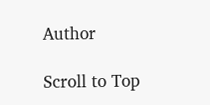Author

Scroll to Top